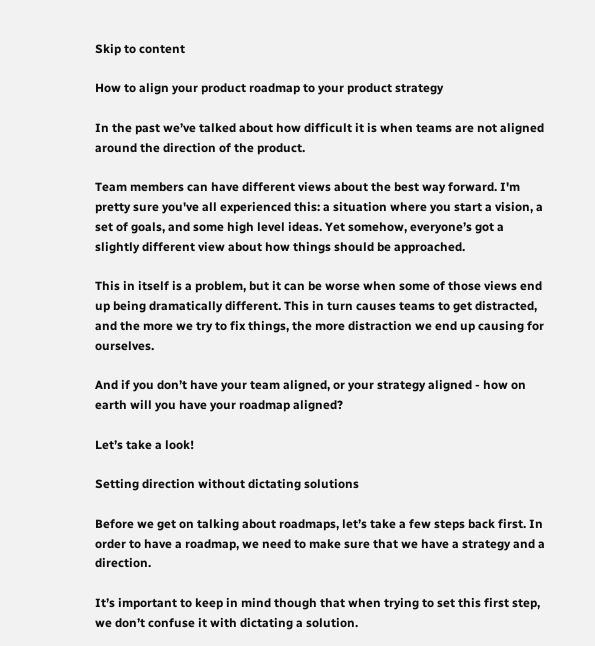Skip to content

How to align your product roadmap to your product strategy

In the past we’ve talked about how difficult it is when teams are not aligned around the direction of the product.

Team members can have different views about the best way forward. I'm pretty sure you've all experienced this: a situation where you start a vision, a set of goals, and some high level ideas. Yet somehow, everyone’s got a slightly different view about how things should be approached.

This in itself is a problem, but it can be worse when some of those views end up being dramatically different. This in turn causes teams to get distracted, and the more we try to fix things, the more distraction we end up causing for ourselves.

And if you don’t have your team aligned, or your strategy aligned - how on earth will you have your roadmap aligned?

Let’s take a look!

Setting direction without dictating solutions

Before we get on talking about roadmaps, let’s take a few steps back first. In order to have a roadmap, we need to make sure that we have a strategy and a direction.

It’s important to keep in mind though that when trying to set this first step, we don’t confuse it with dictating a solution.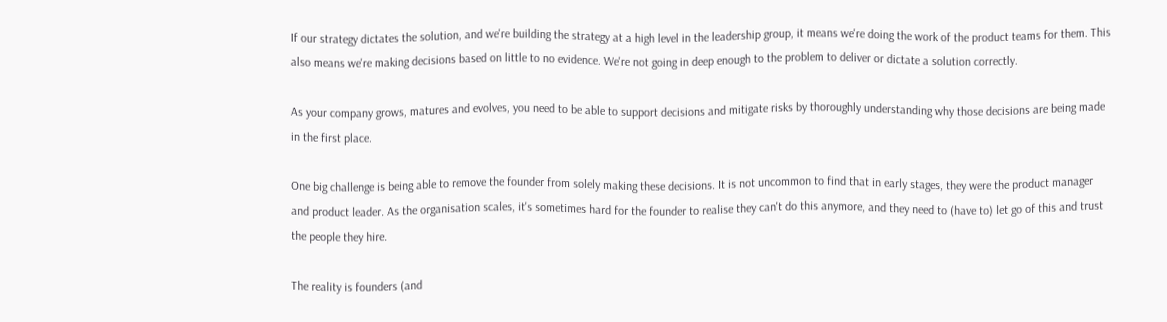If our strategy dictates the solution, and we're building the strategy at a high level in the leadership group, it means we're doing the work of the product teams for them. This also means we're making decisions based on little to no evidence. We're not going in deep enough to the problem to deliver or dictate a solution correctly.

As your company grows, matures and evolves, you need to be able to support decisions and mitigate risks by thoroughly understanding why those decisions are being made in the first place.

One big challenge is being able to remove the founder from solely making these decisions. It is not uncommon to find that in early stages, they were the product manager and product leader. As the organisation scales, it's sometimes hard for the founder to realise they can't do this anymore, and they need to (have to) let go of this and trust the people they hire.

The reality is founders (and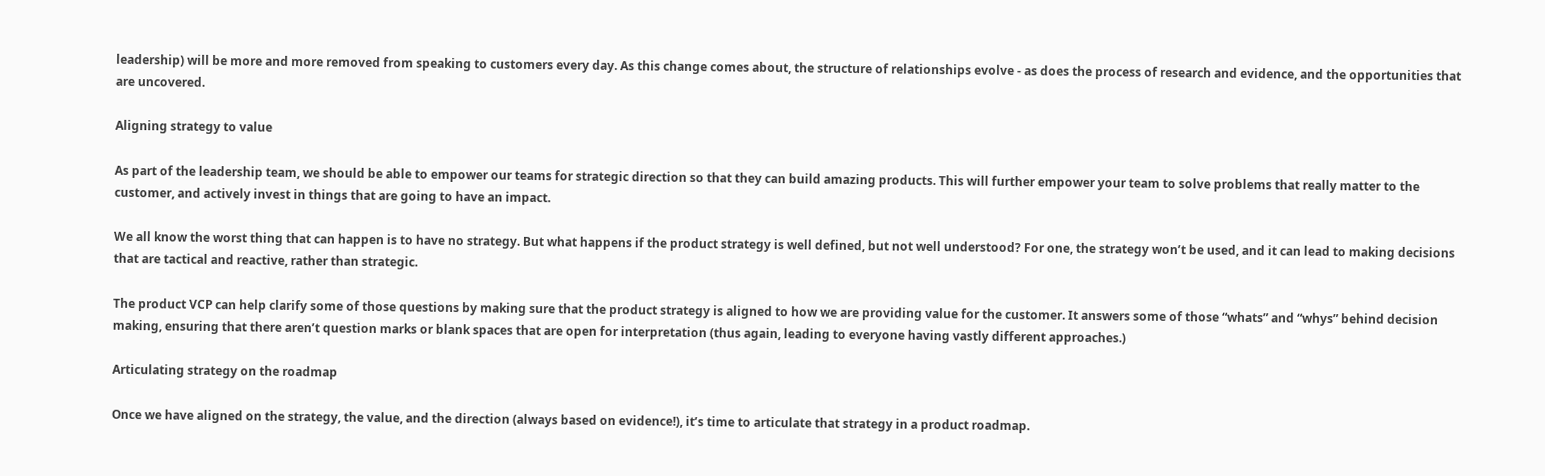leadership) will be more and more removed from speaking to customers every day. As this change comes about, the structure of relationships evolve - as does the process of research and evidence, and the opportunities that are uncovered.

Aligning strategy to value

As part of the leadership team, we should be able to empower our teams for strategic direction so that they can build amazing products. This will further empower your team to solve problems that really matter to the customer, and actively invest in things that are going to have an impact.

We all know the worst thing that can happen is to have no strategy. But what happens if the product strategy is well defined, but not well understood? For one, the strategy won’t be used, and it can lead to making decisions that are tactical and reactive, rather than strategic.

The product VCP can help clarify some of those questions by making sure that the product strategy is aligned to how we are providing value for the customer. It answers some of those “whats” and “whys” behind decision making, ensuring that there aren’t question marks or blank spaces that are open for interpretation (thus again, leading to everyone having vastly different approaches.)

Articulating strategy on the roadmap

Once we have aligned on the strategy, the value, and the direction (always based on evidence!), it’s time to articulate that strategy in a product roadmap.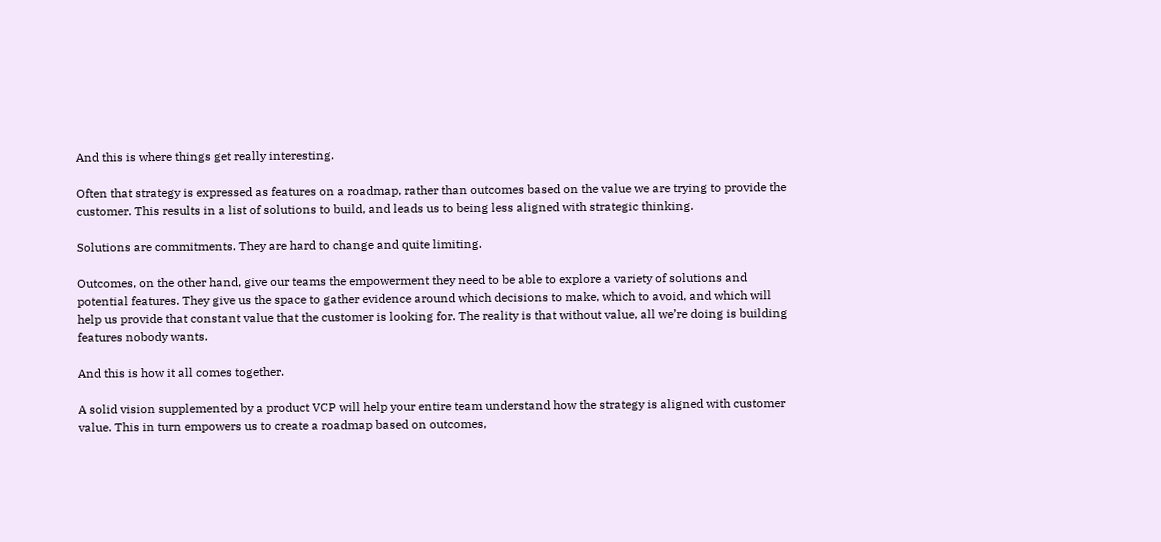And this is where things get really interesting.

Often that strategy is expressed as features on a roadmap, rather than outcomes based on the value we are trying to provide the customer. This results in a list of solutions to build, and leads us to being less aligned with strategic thinking.

Solutions are commitments. They are hard to change and quite limiting.

Outcomes, on the other hand, give our teams the empowerment they need to be able to explore a variety of solutions and potential features. They give us the space to gather evidence around which decisions to make, which to avoid, and which will help us provide that constant value that the customer is looking for. The reality is that without value, all we’re doing is building features nobody wants.

And this is how it all comes together.

A solid vision supplemented by a product VCP will help your entire team understand how the strategy is aligned with customer value. This in turn empowers us to create a roadmap based on outcomes,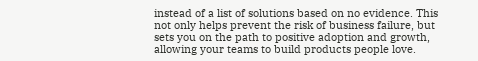instead of a list of solutions based on no evidence. This not only helps prevent the risk of business failure, but sets you on the path to positive adoption and growth, allowing your teams to build products people love.